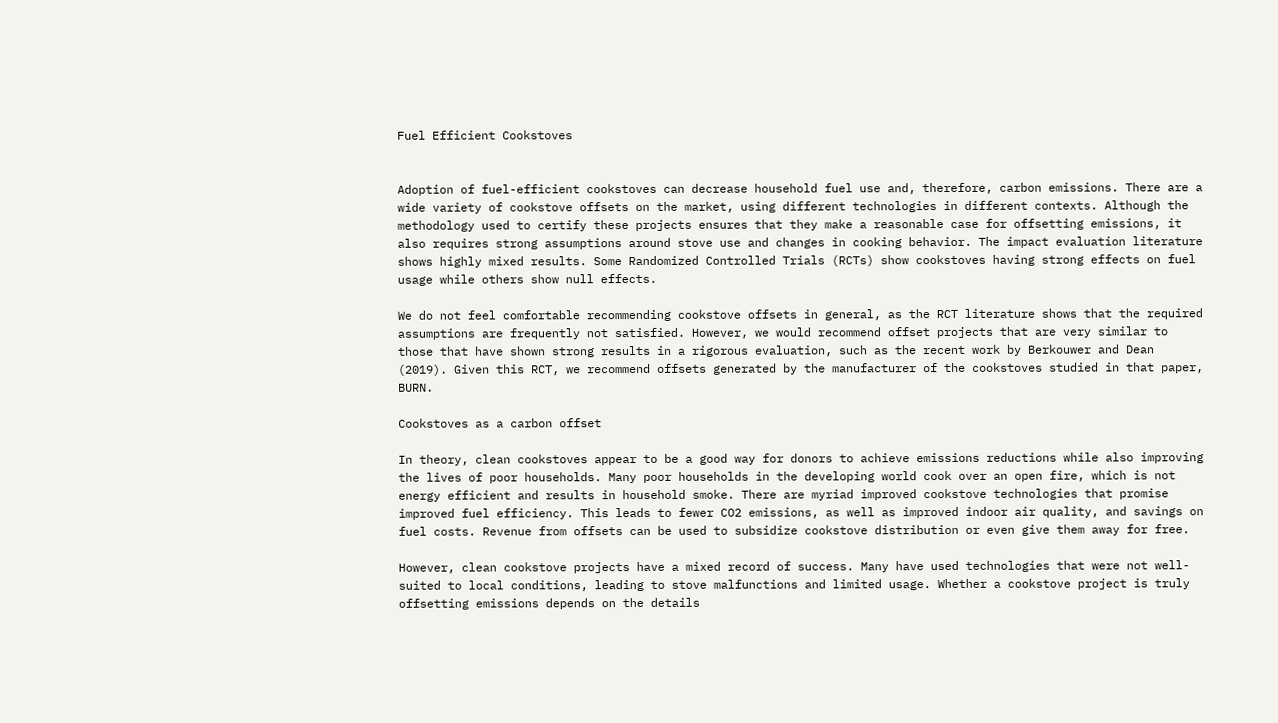Fuel Efficient Cookstoves


Adoption of fuel-efficient cookstoves can decrease household fuel use and, therefore, carbon emissions. There are a wide variety of cookstove offsets on the market, using different technologies in different contexts. Although the methodology used to certify these projects ensures that they make a reasonable case for offsetting emissions, it also requires strong assumptions around stove use and changes in cooking behavior. The impact evaluation literature shows highly mixed results. Some Randomized Controlled Trials (RCTs) show cookstoves having strong effects on fuel usage while others show null effects.

We do not feel comfortable recommending cookstove offsets in general, as the RCT literature shows that the required assumptions are frequently not satisfied. However, we would recommend offset projects that are very similar to those that have shown strong results in a rigorous evaluation, such as the recent work by Berkouwer and Dean (2019). Given this RCT, we recommend offsets generated by the manufacturer of the cookstoves studied in that paper, BURN.

Cookstoves as a carbon offset

In theory, clean cookstoves appear to be a good way for donors to achieve emissions reductions while also improving the lives of poor households. Many poor households in the developing world cook over an open fire, which is not energy efficient and results in household smoke. There are myriad improved cookstove technologies that promise improved fuel efficiency. This leads to fewer CO2 emissions, as well as improved indoor air quality, and savings on fuel costs. Revenue from offsets can be used to subsidize cookstove distribution or even give them away for free.

However, clean cookstove projects have a mixed record of success. Many have used technologies that were not well-suited to local conditions, leading to stove malfunctions and limited usage. Whether a cookstove project is truly offsetting emissions depends on the details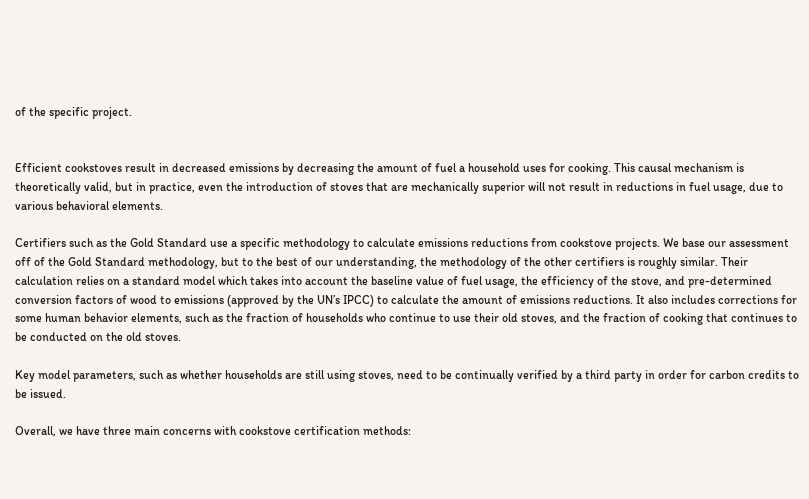of the specific project.


Efficient cookstoves result in decreased emissions by decreasing the amount of fuel a household uses for cooking. This causal mechanism is theoretically valid, but in practice, even the introduction of stoves that are mechanically superior will not result in reductions in fuel usage, due to various behavioral elements.

Certifiers such as the Gold Standard use a specific methodology to calculate emissions reductions from cookstove projects. We base our assessment off of the Gold Standard methodology, but to the best of our understanding, the methodology of the other certifiers is roughly similar. Their calculation relies on a standard model which takes into account the baseline value of fuel usage, the efficiency of the stove, and pre-determined conversion factors of wood to emissions (approved by the UN’s IPCC) to calculate the amount of emissions reductions. It also includes corrections for some human behavior elements, such as the fraction of households who continue to use their old stoves, and the fraction of cooking that continues to be conducted on the old stoves.

Key model parameters, such as whether households are still using stoves, need to be continually verified by a third party in order for carbon credits to be issued.

Overall, we have three main concerns with cookstove certification methods: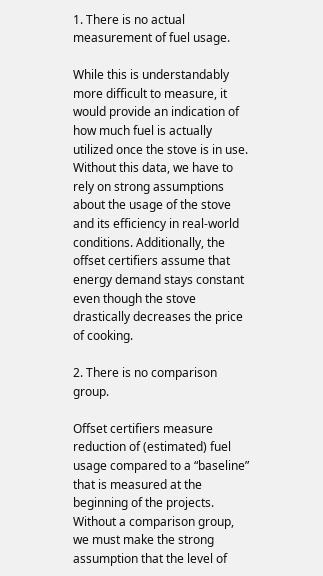1. There is no actual measurement of fuel usage.

While this is understandably more difficult to measure, it would provide an indication of how much fuel is actually utilized once the stove is in use. Without this data, we have to rely on strong assumptions about the usage of the stove and its efficiency in real-world conditions. Additionally, the offset certifiers assume that energy demand stays constant even though the stove drastically decreases the price of cooking.

2. There is no comparison group.

Offset certifiers measure reduction of (estimated) fuel usage compared to a “baseline” that is measured at the beginning of the projects. Without a comparison group, we must make the strong assumption that the level of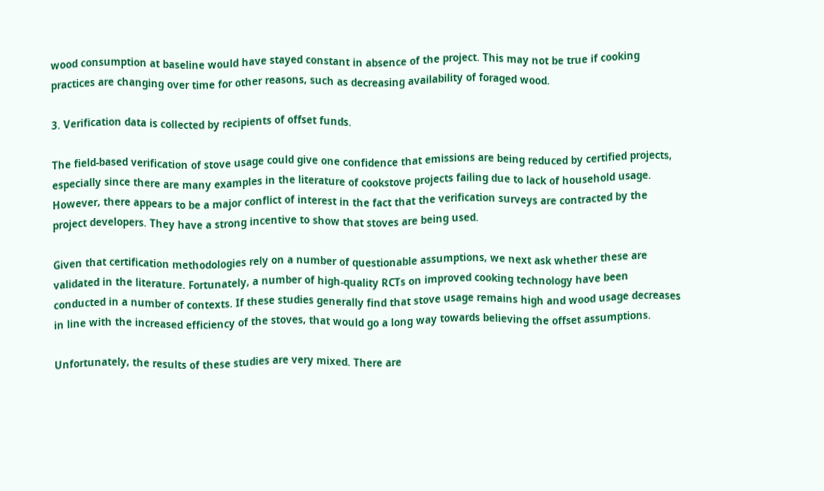wood consumption at baseline would have stayed constant in absence of the project. This may not be true if cooking practices are changing over time for other reasons, such as decreasing availability of foraged wood.

3. Verification data is collected by recipients of offset funds.

The field-based verification of stove usage could give one confidence that emissions are being reduced by certified projects, especially since there are many examples in the literature of cookstove projects failing due to lack of household usage. However, there appears to be a major conflict of interest in the fact that the verification surveys are contracted by the project developers. They have a strong incentive to show that stoves are being used.

Given that certification methodologies rely on a number of questionable assumptions, we next ask whether these are validated in the literature. Fortunately, a number of high-quality RCTs on improved cooking technology have been conducted in a number of contexts. If these studies generally find that stove usage remains high and wood usage decreases in line with the increased efficiency of the stoves, that would go a long way towards believing the offset assumptions.

Unfortunately, the results of these studies are very mixed. There are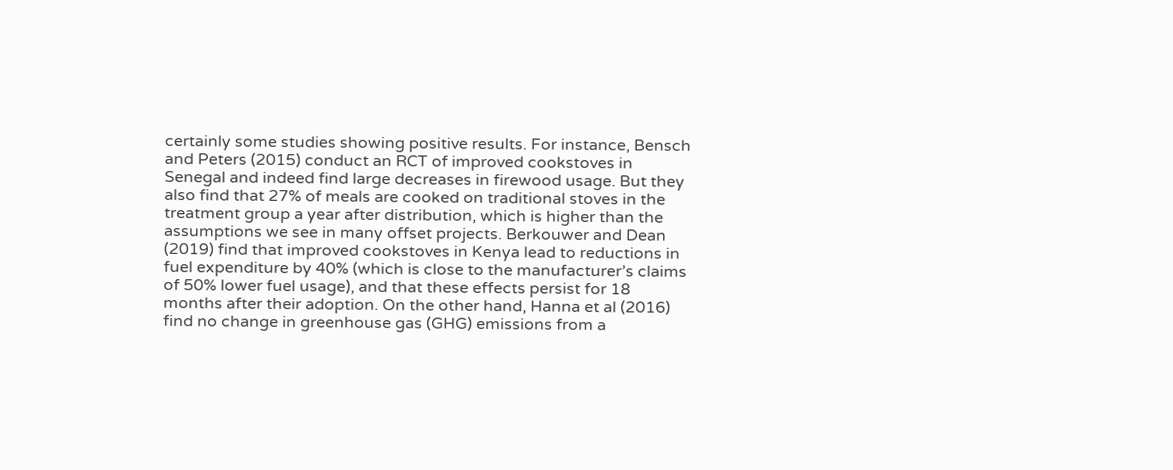certainly some studies showing positive results. For instance, Bensch and Peters (2015) conduct an RCT of improved cookstoves in Senegal and indeed find large decreases in firewood usage. But they also find that 27% of meals are cooked on traditional stoves in the treatment group a year after distribution, which is higher than the assumptions we see in many offset projects. Berkouwer and Dean (2019) find that improved cookstoves in Kenya lead to reductions in fuel expenditure by 40% (which is close to the manufacturer’s claims of 50% lower fuel usage), and that these effects persist for 18 months after their adoption. On the other hand, Hanna et al (2016) find no change in greenhouse gas (GHG) emissions from a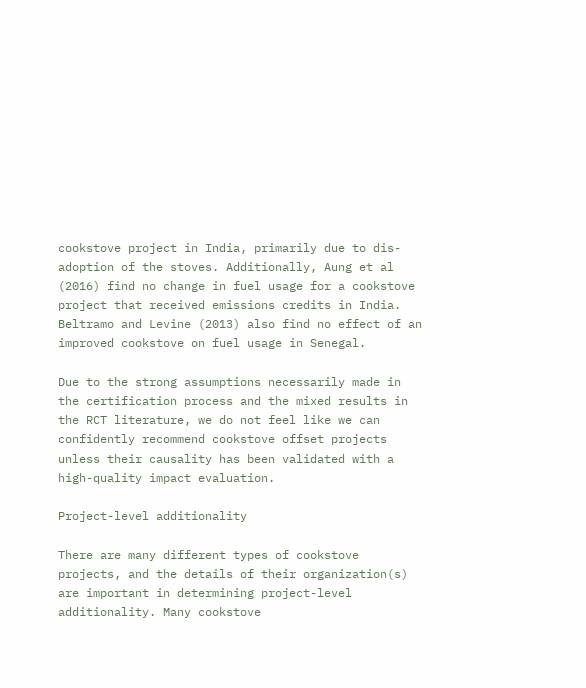cookstove project in India, primarily due to dis-adoption of the stoves. Additionally, Aung et al (2016) find no change in fuel usage for a cookstove project that received emissions credits in India. Beltramo and Levine (2013) also find no effect of an improved cookstove on fuel usage in Senegal.

Due to the strong assumptions necessarily made in the certification process and the mixed results in the RCT literature, we do not feel like we can confidently recommend cookstove offset projects unless their causality has been validated with a high-quality impact evaluation.

Project-level additionality

There are many different types of cookstove projects, and the details of their organization(s) are important in determining project-level additionality. Many cookstove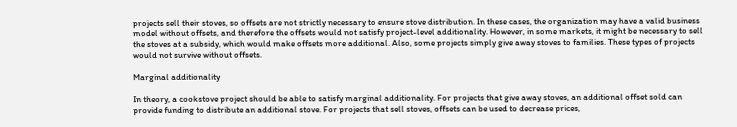projects sell their stoves, so offsets are not strictly necessary to ensure stove distribution. In these cases, the organization may have a valid business model without offsets, and therefore the offsets would not satisfy project-level additionality. However, in some markets, it might be necessary to sell the stoves at a subsidy, which would make offsets more additional. Also, some projects simply give away stoves to families. These types of projects would not survive without offsets.

Marginal additionality

In theory, a cookstove project should be able to satisfy marginal additionality. For projects that give away stoves, an additional offset sold can provide funding to distribute an additional stove. For projects that sell stoves, offsets can be used to decrease prices,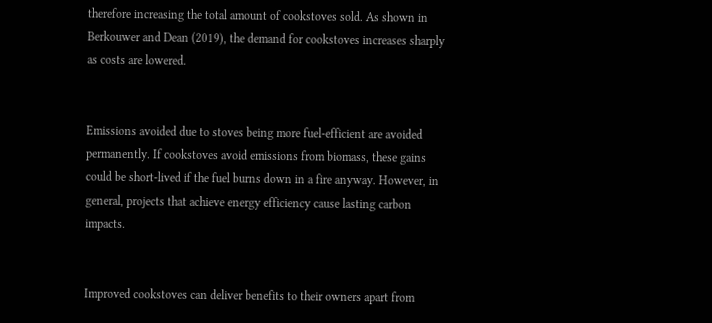therefore increasing the total amount of cookstoves sold. As shown in Berkouwer and Dean (2019), the demand for cookstoves increases sharply as costs are lowered.


Emissions avoided due to stoves being more fuel-efficient are avoided permanently. If cookstoves avoid emissions from biomass, these gains could be short-lived if the fuel burns down in a fire anyway. However, in general, projects that achieve energy efficiency cause lasting carbon impacts.


Improved cookstoves can deliver benefits to their owners apart from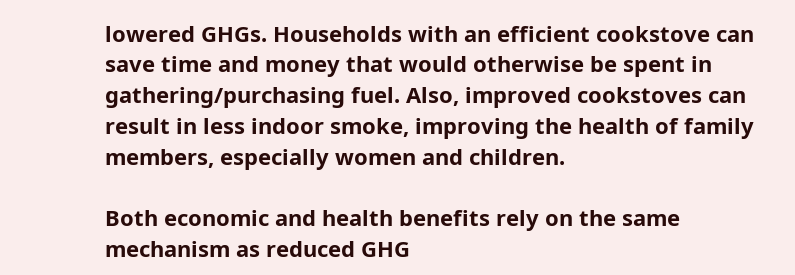lowered GHGs. Households with an efficient cookstove can save time and money that would otherwise be spent in gathering/purchasing fuel. Also, improved cookstoves can result in less indoor smoke, improving the health of family members, especially women and children.

Both economic and health benefits rely on the same mechanism as reduced GHG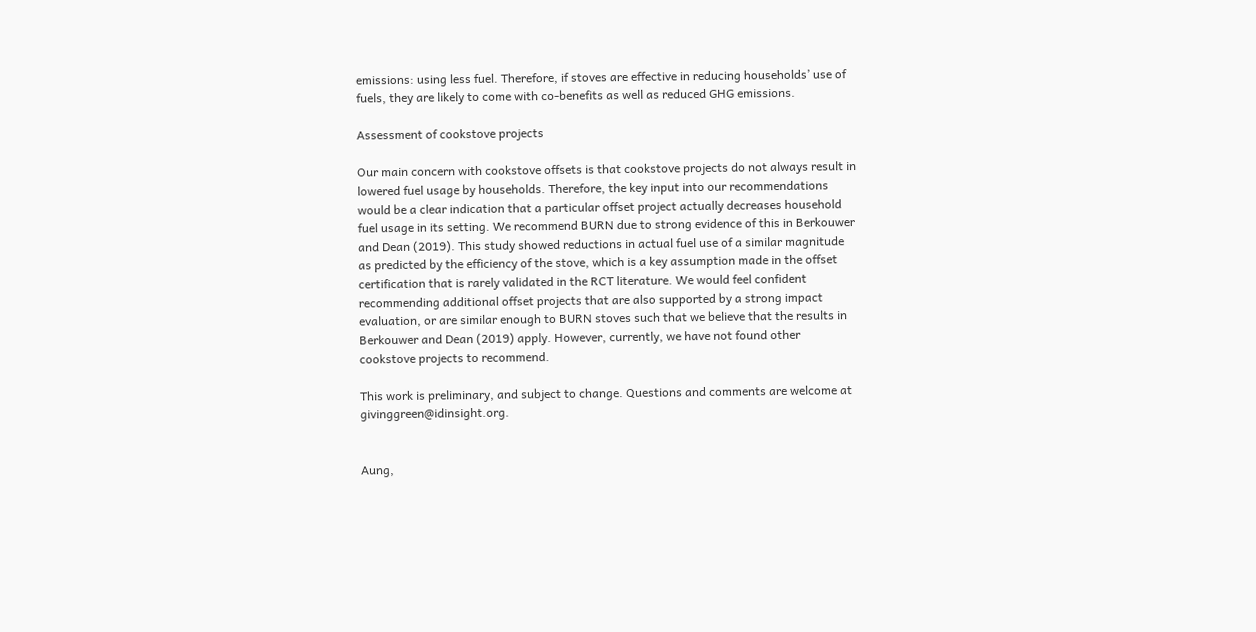emissions: using less fuel. Therefore, if stoves are effective in reducing households’ use of fuels, they are likely to come with co-benefits as well as reduced GHG emissions.

Assessment of cookstove projects

Our main concern with cookstove offsets is that cookstove projects do not always result in lowered fuel usage by households. Therefore, the key input into our recommendations would be a clear indication that a particular offset project actually decreases household fuel usage in its setting. We recommend BURN due to strong evidence of this in Berkouwer and Dean (2019). This study showed reductions in actual fuel use of a similar magnitude as predicted by the efficiency of the stove, which is a key assumption made in the offset certification that is rarely validated in the RCT literature. We would feel confident recommending additional offset projects that are also supported by a strong impact evaluation, or are similar enough to BURN stoves such that we believe that the results in Berkouwer and Dean (2019) apply. However, currently, we have not found other cookstove projects to recommend.

This work is preliminary, and subject to change. Questions and comments are welcome at givinggreen@idinsight.org.


Aung,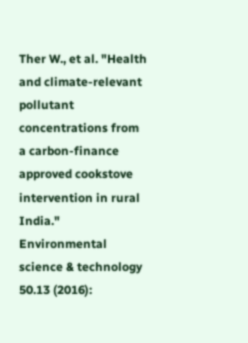Ther W., et al. "Health and climate-relevant pollutant concentrations from a carbon-finance approved cookstove intervention in rural India." Environmental science & technology 50.13 (2016):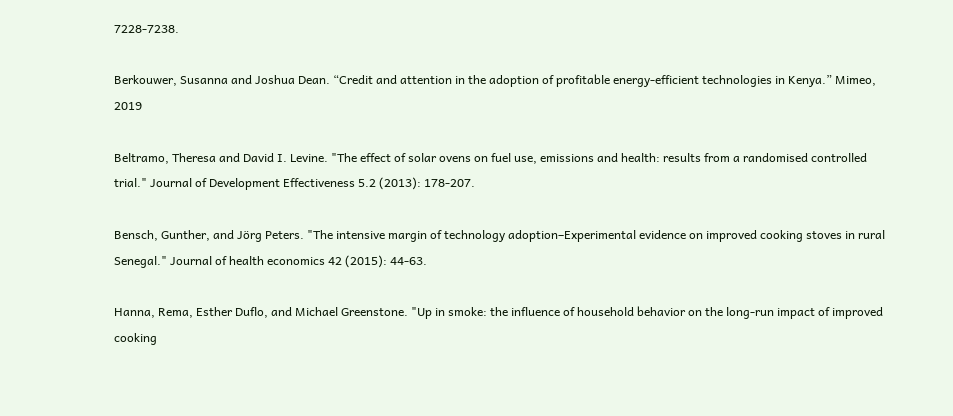7228-7238.

Berkouwer, Susanna and Joshua Dean. “Credit and attention in the adoption of profitable energy-efficient technologies in Kenya.” Mimeo, 2019

Beltramo, Theresa and David I. Levine. "The effect of solar ovens on fuel use, emissions and health: results from a randomised controlled trial." Journal of Development Effectiveness 5.2 (2013): 178-207.

Bensch, Gunther, and Jörg Peters. "The intensive margin of technology adoption–Experimental evidence on improved cooking stoves in rural Senegal." Journal of health economics 42 (2015): 44-63.

Hanna, Rema, Esther Duflo, and Michael Greenstone. "Up in smoke: the influence of household behavior on the long-run impact of improved cooking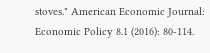stoves." American Economic Journal: Economic Policy 8.1 (2016): 80-114.